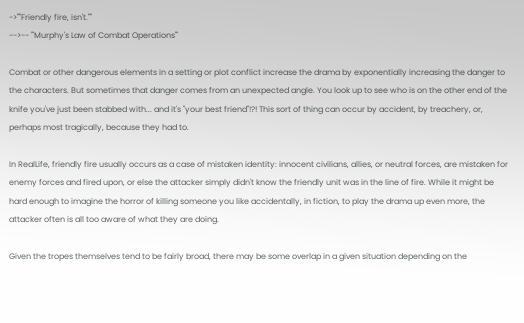->''"Friendly fire, isn't."''
-->-- '''Murphy's Law of Combat Operations'''

Combat or other dangerous elements in a setting or plot conflict increase the drama by exponentially increasing the danger to the characters. But sometimes that danger comes from an unexpected angle. You look up to see who is on the other end of the knife you've just been stabbed with... and it's ''your best friend''!?! This sort of thing can occur by accident, by treachery, or, perhaps most tragically, because they had to.

In RealLife, friendly fire usually occurs as a case of mistaken identity: innocent civilians, allies, or neutral forces, are mistaken for enemy forces and fired upon, or else the attacker simply didn't know the friendly unit was in the line of fire. While it might be hard enough to imagine the horror of killing someone you like accidentally, in fiction, to play the drama up even more, the attacker often is all too aware of what they are doing.

Given the tropes themselves tend to be fairly broad, there may be some overlap in a given situation depending on the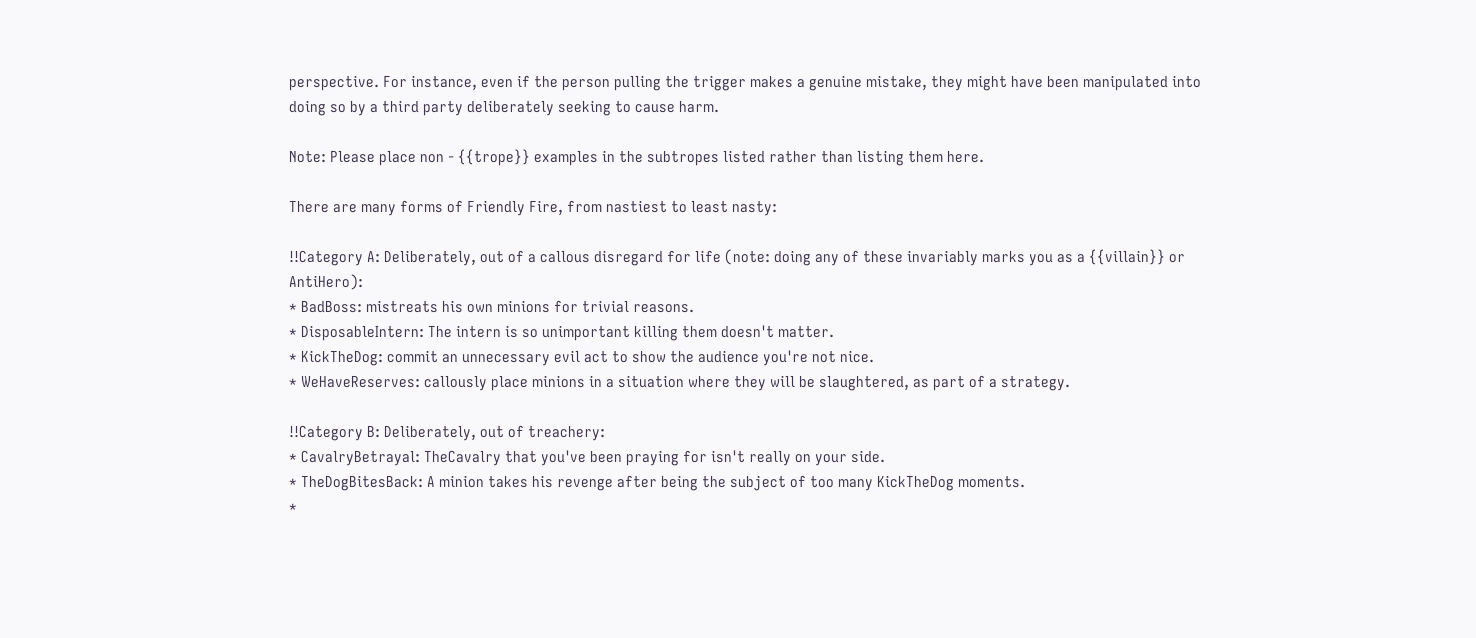perspective. For instance, even if the person pulling the trigger makes a genuine mistake, they might have been manipulated into doing so by a third party deliberately seeking to cause harm.

Note: Please place non - {{trope}} examples in the subtropes listed rather than listing them here.

There are many forms of Friendly Fire, from nastiest to least nasty:

!!Category A: Deliberately, out of a callous disregard for life (note: doing any of these invariably marks you as a {{villain}} or AntiHero):
* BadBoss: mistreats his own minions for trivial reasons.
* DisposableIntern: The intern is so unimportant killing them doesn't matter.
* KickTheDog: commit an unnecessary evil act to show the audience you're not nice.
* WeHaveReserves: callously place minions in a situation where they will be slaughtered, as part of a strategy.

!!Category B: Deliberately, out of treachery:
* CavalryBetrayal: TheCavalry that you've been praying for isn't really on your side.
* TheDogBitesBack: A minion takes his revenge after being the subject of too many KickTheDog moments.
*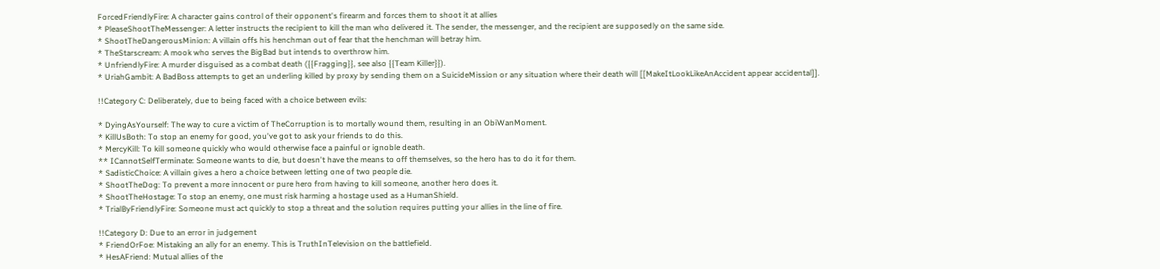ForcedFriendlyFire: A character gains control of their opponent's firearm and forces them to shoot it at allies
* PleaseShootTheMessenger: A letter instructs the recipient to kill the man who delivered it. The sender, the messenger, and the recipient are supposedly on the same side.
* ShootTheDangerousMinion: A villain offs his henchman out of fear that the henchman will betray him.
* TheStarscream: A mook who serves the BigBad but intends to overthrow him.
* UnfriendlyFire: A murder disguised as a combat death ({{Fragging}}, see also {{Team Killer}}).
* UriahGambit: A BadBoss attempts to get an underling killed by proxy by sending them on a SuicideMission or any situation where their death will [[MakeItLookLikeAnAccident appear accidental]].

!!Category C: Deliberately, due to being faced with a choice between evils:

* DyingAsYourself: The way to cure a victim of TheCorruption is to mortally wound them, resulting in an ObiWanMoment.
* KillUsBoth: To stop an enemy for good, you've got to ask your friends to do this.
* MercyKill: To kill someone quickly who would otherwise face a painful or ignoble death.
** ICannotSelfTerminate: Someone wants to die, but doesn't have the means to off themselves, so the hero has to do it for them.
* SadisticChoice: A villain gives a hero a choice between letting one of two people die.
* ShootTheDog: To prevent a more innocent or pure hero from having to kill someone, another hero does it.
* ShootTheHostage: To stop an enemy, one must risk harming a hostage used as a HumanShield.
* TrialByFriendlyFire: Someone must act quickly to stop a threat and the solution requires putting your allies in the line of fire.

!!Category D: Due to an error in judgement
* FriendOrFoe: Mistaking an ally for an enemy. This is TruthInTelevision on the battlefield.
* HesAFriend: Mutual allies of the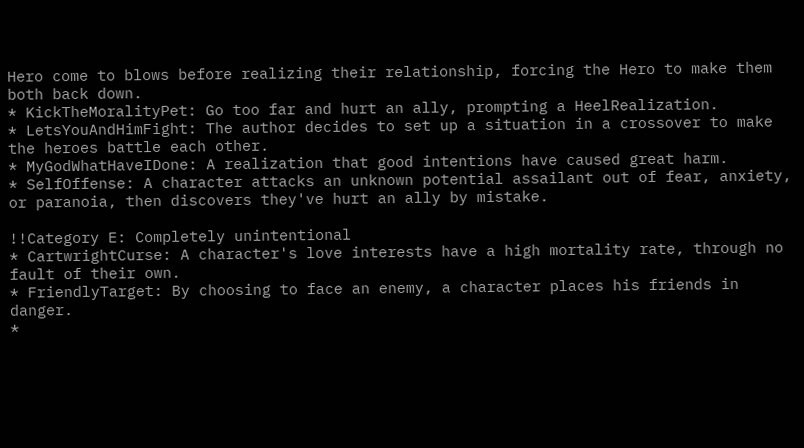Hero come to blows before realizing their relationship, forcing the Hero to make them both back down.
* KickTheMoralityPet: Go too far and hurt an ally, prompting a HeelRealization.
* LetsYouAndHimFight: The author decides to set up a situation in a crossover to make the heroes battle each other.
* MyGodWhatHaveIDone: A realization that good intentions have caused great harm.
* SelfOffense: A character attacks an unknown potential assailant out of fear, anxiety, or paranoia, then discovers they've hurt an ally by mistake.

!!Category E: Completely unintentional
* CartwrightCurse: A character's love interests have a high mortality rate, through no fault of their own.
* FriendlyTarget: By choosing to face an enemy, a character places his friends in danger.
*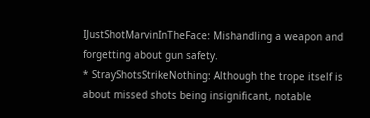IJustShotMarvinInTheFace: Mishandling a weapon and forgetting about gun safety.
* StrayShotsStrikeNothing: Although the trope itself is about missed shots being insignificant, notable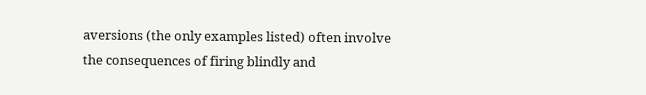aversions (the only examples listed) often involve the consequences of firing blindly and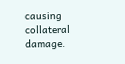causing collateral damage.